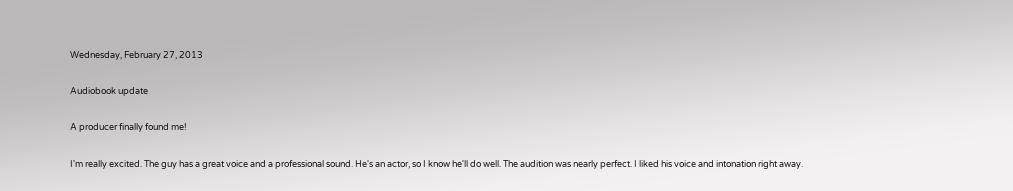Wednesday, February 27, 2013

Audiobook update

A producer finally found me!

I'm really excited. The guy has a great voice and a professional sound. He's an actor, so I know he'll do well. The audition was nearly perfect. I liked his voice and intonation right away.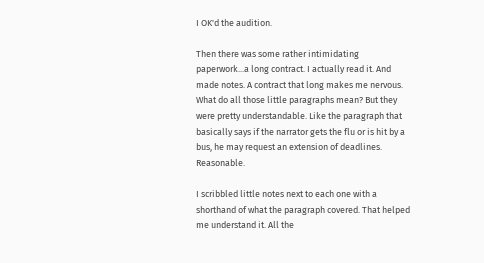I OK'd the audition.

Then there was some rather intimidating paperwork...a long contract. I actually read it. And made notes. A contract that long makes me nervous. What do all those little paragraphs mean? But they were pretty understandable. Like the paragraph that basically says if the narrator gets the flu or is hit by a bus, he may request an extension of deadlines. Reasonable.

I scribbled little notes next to each one with a shorthand of what the paragraph covered. That helped me understand it. All the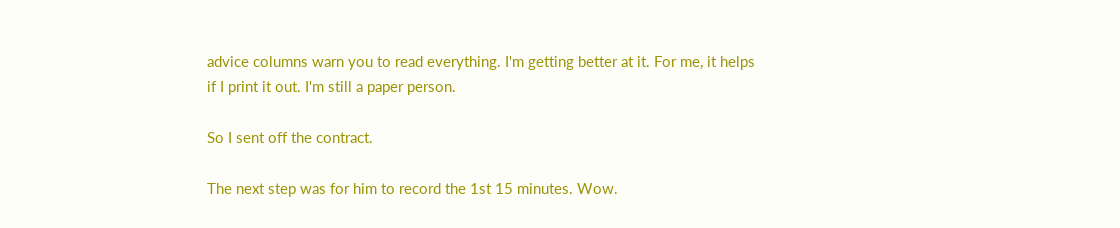advice columns warn you to read everything. I'm getting better at it. For me, it helps if I print it out. I'm still a paper person.

So I sent off the contract.

The next step was for him to record the 1st 15 minutes. Wow.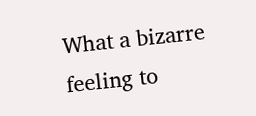What a bizarre feeling to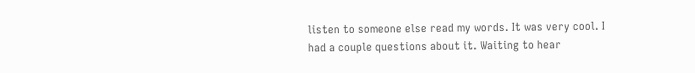listen to someone else read my words. It was very cool. I had a couple questions about it. Waiting to hear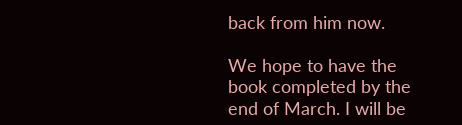back from him now.

We hope to have the book completed by the end of March. I will be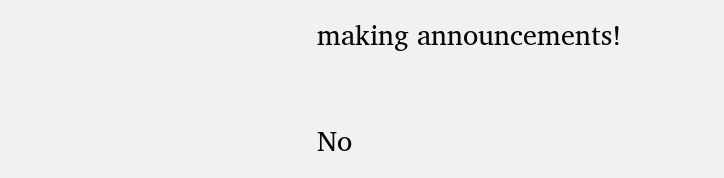making announcements!

No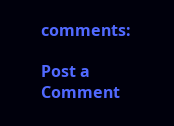comments:

Post a Comment